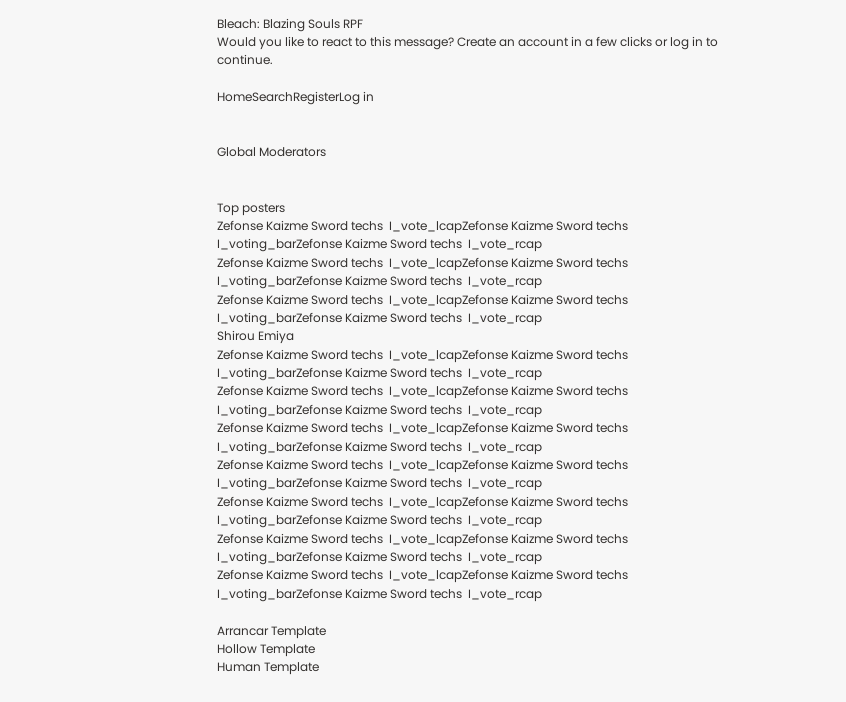Bleach: Blazing Souls RPF
Would you like to react to this message? Create an account in a few clicks or log in to continue.

HomeSearchRegisterLog in


Global Moderators


Top posters
Zefonse Kaizme Sword techs  I_vote_lcapZefonse Kaizme Sword techs  I_voting_barZefonse Kaizme Sword techs  I_vote_rcap
Zefonse Kaizme Sword techs  I_vote_lcapZefonse Kaizme Sword techs  I_voting_barZefonse Kaizme Sword techs  I_vote_rcap
Zefonse Kaizme Sword techs  I_vote_lcapZefonse Kaizme Sword techs  I_voting_barZefonse Kaizme Sword techs  I_vote_rcap
Shirou Emiya
Zefonse Kaizme Sword techs  I_vote_lcapZefonse Kaizme Sword techs  I_voting_barZefonse Kaizme Sword techs  I_vote_rcap
Zefonse Kaizme Sword techs  I_vote_lcapZefonse Kaizme Sword techs  I_voting_barZefonse Kaizme Sword techs  I_vote_rcap
Zefonse Kaizme Sword techs  I_vote_lcapZefonse Kaizme Sword techs  I_voting_barZefonse Kaizme Sword techs  I_vote_rcap
Zefonse Kaizme Sword techs  I_vote_lcapZefonse Kaizme Sword techs  I_voting_barZefonse Kaizme Sword techs  I_vote_rcap
Zefonse Kaizme Sword techs  I_vote_lcapZefonse Kaizme Sword techs  I_voting_barZefonse Kaizme Sword techs  I_vote_rcap
Zefonse Kaizme Sword techs  I_vote_lcapZefonse Kaizme Sword techs  I_voting_barZefonse Kaizme Sword techs  I_vote_rcap
Zefonse Kaizme Sword techs  I_vote_lcapZefonse Kaizme Sword techs  I_voting_barZefonse Kaizme Sword techs  I_vote_rcap

Arrancar Template
Hollow Template
Human Template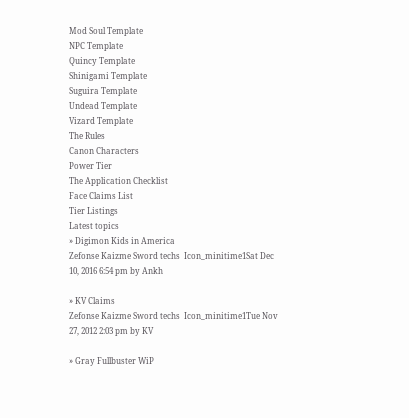Mod Soul Template
NPC Template
Quincy Template
Shinigami Template
Suguira Template
Undead Template
Vizard Template
The Rules
Canon Characters
Power Tier
The Application Checklist
Face Claims List
Tier Listings
Latest topics
» Digimon Kids in America
Zefonse Kaizme Sword techs  Icon_minitime1Sat Dec 10, 2016 6:54 pm by Ankh

» KV Claims
Zefonse Kaizme Sword techs  Icon_minitime1Tue Nov 27, 2012 2:03 pm by KV

» Gray Fullbuster WiP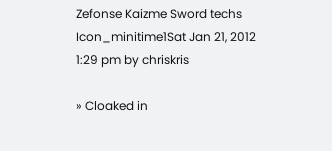Zefonse Kaizme Sword techs  Icon_minitime1Sat Jan 21, 2012 1:29 pm by chriskris

» Cloaked in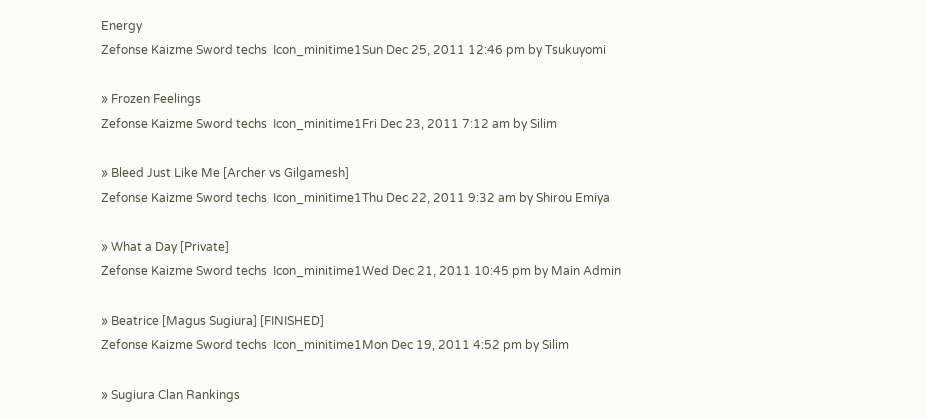Energy
Zefonse Kaizme Sword techs  Icon_minitime1Sun Dec 25, 2011 12:46 pm by Tsukuyomi

» Frozen Feelings
Zefonse Kaizme Sword techs  Icon_minitime1Fri Dec 23, 2011 7:12 am by Silim

» Bleed Just Like Me [Archer vs Gilgamesh]
Zefonse Kaizme Sword techs  Icon_minitime1Thu Dec 22, 2011 9:32 am by Shirou Emiya

» What a Day [Private]
Zefonse Kaizme Sword techs  Icon_minitime1Wed Dec 21, 2011 10:45 pm by Main Admin

» Beatrice [Magus Sugiura] [FINISHED]
Zefonse Kaizme Sword techs  Icon_minitime1Mon Dec 19, 2011 4:52 pm by Silim

» Sugiura Clan Rankings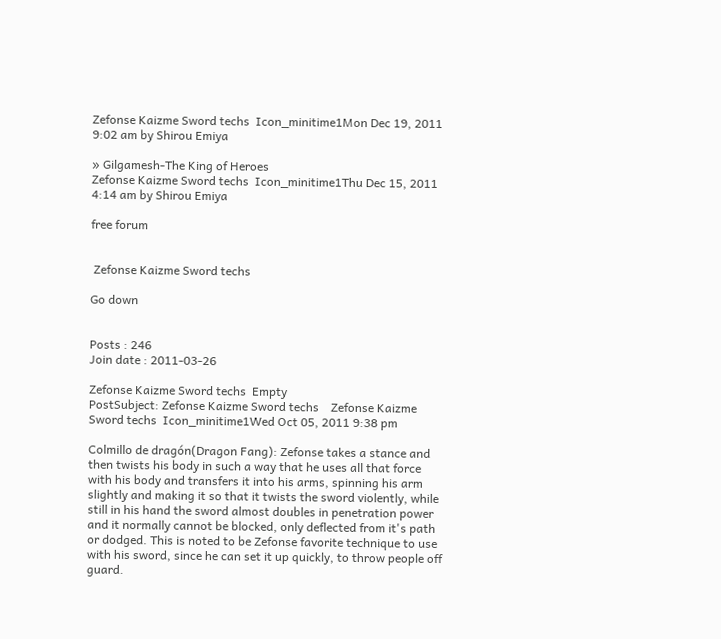Zefonse Kaizme Sword techs  Icon_minitime1Mon Dec 19, 2011 9:02 am by Shirou Emiya

» Gilgamesh-The King of Heroes
Zefonse Kaizme Sword techs  Icon_minitime1Thu Dec 15, 2011 4:14 am by Shirou Emiya

free forum


 Zefonse Kaizme Sword techs

Go down


Posts : 246
Join date : 2011-03-26

Zefonse Kaizme Sword techs  Empty
PostSubject: Zefonse Kaizme Sword techs    Zefonse Kaizme Sword techs  Icon_minitime1Wed Oct 05, 2011 9:38 pm

Colmillo de dragón(Dragon Fang): Zefonse takes a stance and then twists his body in such a way that he uses all that force with his body and transfers it into his arms, spinning his arm slightly and making it so that it twists the sword violently, while still in his hand the sword almost doubles in penetration power and it normally cannot be blocked, only deflected from it's path or dodged. This is noted to be Zefonse favorite technique to use with his sword, since he can set it up quickly, to throw people off guard.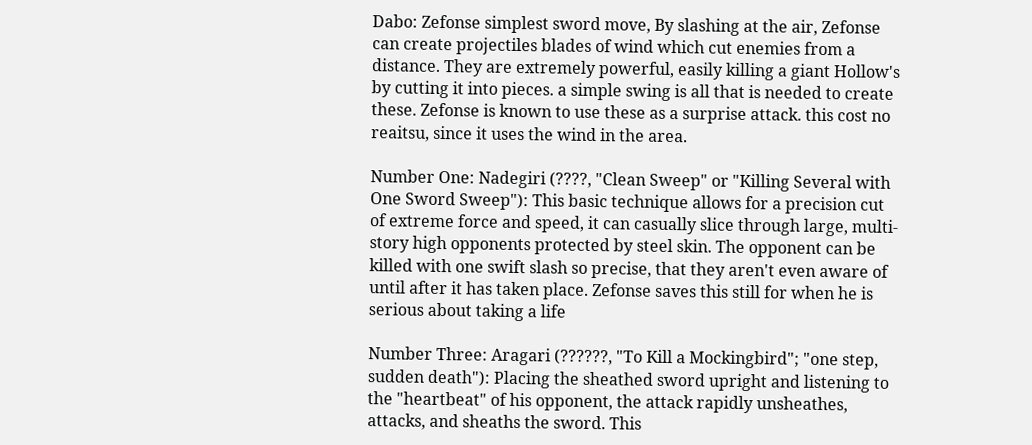Dabo: Zefonse simplest sword move, By slashing at the air, Zefonse can create projectiles blades of wind which cut enemies from a distance. They are extremely powerful, easily killing a giant Hollow's by cutting it into pieces. a simple swing is all that is needed to create these. Zefonse is known to use these as a surprise attack. this cost no reaitsu, since it uses the wind in the area.

Number One: Nadegiri (????, "Clean Sweep" or "Killing Several with One Sword Sweep"): This basic technique allows for a precision cut of extreme force and speed, it can casually slice through large, multi-story high opponents protected by steel skin. The opponent can be killed with one swift slash so precise, that they aren't even aware of until after it has taken place. Zefonse saves this still for when he is serious about taking a life

Number Three: Aragari (??????, "To Kill a Mockingbird"; "one step, sudden death"): Placing the sheathed sword upright and listening to the "heartbeat" of his opponent, the attack rapidly unsheathes, attacks, and sheaths the sword. This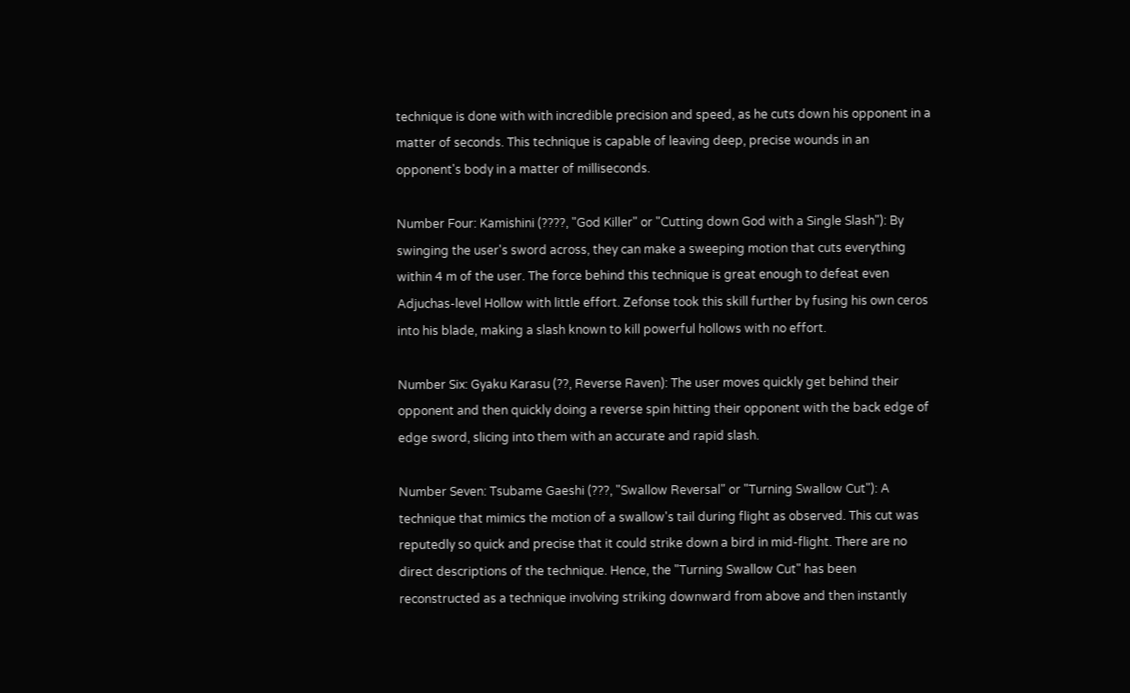technique is done with with incredible precision and speed, as he cuts down his opponent in a matter of seconds. This technique is capable of leaving deep, precise wounds in an opponent's body in a matter of milliseconds.

Number Four: Kamishini (????, "God Killer" or "Cutting down God with a Single Slash"): By swinging the user's sword across, they can make a sweeping motion that cuts everything within 4 m of the user. The force behind this technique is great enough to defeat even Adjuchas-level Hollow with little effort. Zefonse took this skill further by fusing his own ceros into his blade, making a slash known to kill powerful hollows with no effort.

Number Six: Gyaku Karasu (??, Reverse Raven): The user moves quickly get behind their opponent and then quickly doing a reverse spin hitting their opponent with the back edge of edge sword, slicing into them with an accurate and rapid slash.

Number Seven: Tsubame Gaeshi (???, "Swallow Reversal" or "Turning Swallow Cut"): A technique that mimics the motion of a swallow's tail during flight as observed. This cut was reputedly so quick and precise that it could strike down a bird in mid-flight. There are no direct descriptions of the technique. Hence, the "Turning Swallow Cut" has been reconstructed as a technique involving striking downward from above and then instantly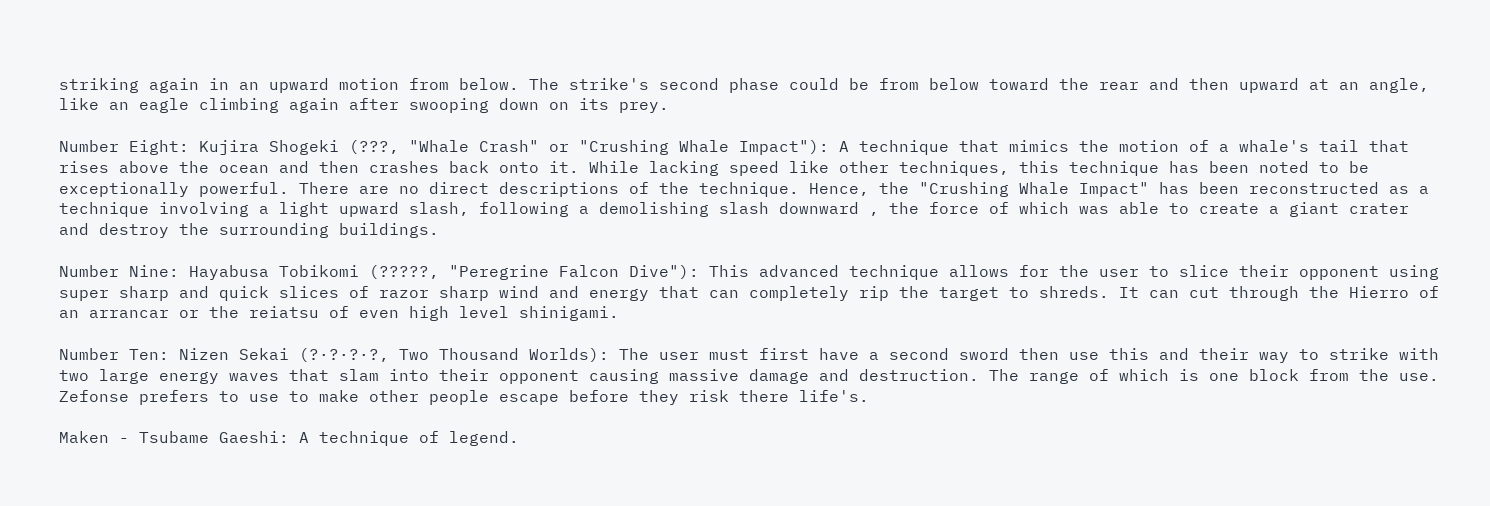striking again in an upward motion from below. The strike's second phase could be from below toward the rear and then upward at an angle, like an eagle climbing again after swooping down on its prey.

Number Eight: Kujira Shogeki (???, "Whale Crash" or "Crushing Whale Impact"): A technique that mimics the motion of a whale's tail that rises above the ocean and then crashes back onto it. While lacking speed like other techniques, this technique has been noted to be exceptionally powerful. There are no direct descriptions of the technique. Hence, the "Crushing Whale Impact" has been reconstructed as a technique involving a light upward slash, following a demolishing slash downward , the force of which was able to create a giant crater and destroy the surrounding buildings.

Number Nine: Hayabusa Tobikomi (?????, "Peregrine Falcon Dive"): This advanced technique allows for the user to slice their opponent using super sharp and quick slices of razor sharp wind and energy that can completely rip the target to shreds. It can cut through the Hierro of an arrancar or the reiatsu of even high level shinigami.

Number Ten: Nizen Sekai (?·?·?·?, Two Thousand Worlds): The user must first have a second sword then use this and their way to strike with two large energy waves that slam into their opponent causing massive damage and destruction. The range of which is one block from the use. Zefonse prefers to use to make other people escape before they risk there life's.

Maken - Tsubame Gaeshi: A technique of legend.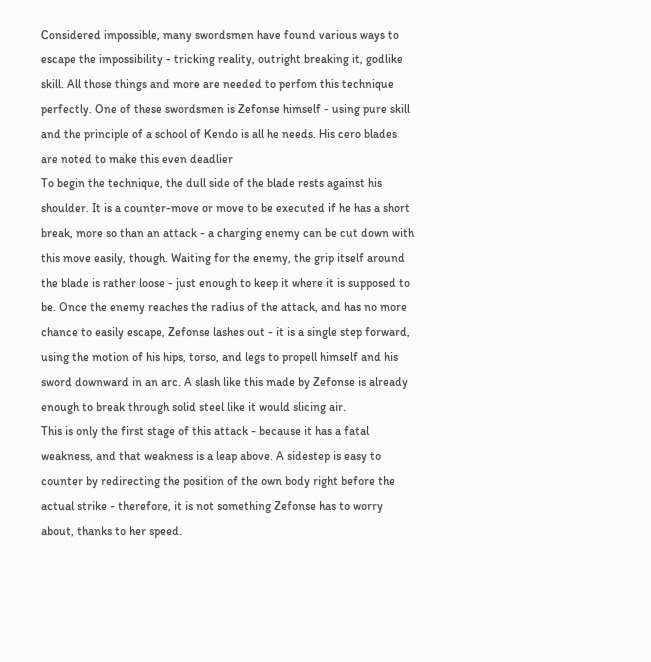Considered impossible, many swordsmen have found various ways to escape the impossibility - tricking reality, outright breaking it, godlike skill. All those things and more are needed to perfom this technique perfectly. One of these swordsmen is Zefonse himself - using pure skill and the principle of a school of Kendo is all he needs. His cero blades are noted to make this even deadlier
To begin the technique, the dull side of the blade rests against his shoulder. It is a counter-move or move to be executed if he has a short break, more so than an attack - a charging enemy can be cut down with this move easily, though. Waiting for the enemy, the grip itself around the blade is rather loose - just enough to keep it where it is supposed to be. Once the enemy reaches the radius of the attack, and has no more chance to easily escape, Zefonse lashes out - it is a single step forward, using the motion of his hips, torso, and legs to propell himself and his sword downward in an arc. A slash like this made by Zefonse is already enough to break through solid steel like it would slicing air.
This is only the first stage of this attack - because it has a fatal weakness, and that weakness is a leap above. A sidestep is easy to counter by redirecting the position of the own body right before the actual strike - therefore, it is not something Zefonse has to worry about, thanks to her speed.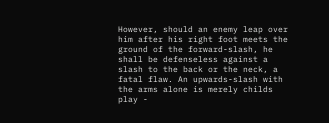However, should an enemy leap over him after his right foot meets the ground of the forward-slash, he shall be defenseless against a slash to the back or the neck, a fatal flaw. An upwards-slash with the arms alone is merely childs play -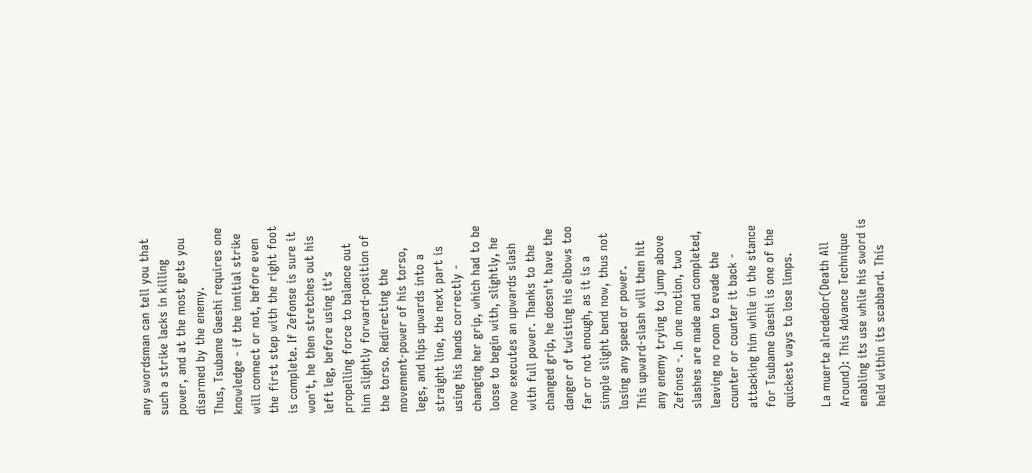any swordsman can tell you that such a strike lacks in killing power, and at the most gets you disarmed by the enemy.
Thus, Tsubame Gaeshi requires one knowledge - if the innitial strike will connect or not, before even the first step with the right foot is complete. If Zefonse is sure it won't, he then stretches out his left leg, before using it's propelling force to balance out him slightly forward-position of the torso. Redirecting the movement-power of his torso, legs, and hips upwards into a straight line, the next part is using his hands correctly - changing her grip, which had to be loose to begin with, slightly, he now executes an upwards slash with full power. Thanks to the changed grip, he doesn't have the danger of twisting his elbows too far or not enough, as it is a simple slight bend now, thus not losing any speed or power.
This upward-slash will then hit any enemy trying to jump above Zefonse -. In one motion, two slashes are made and completed, leaving no room to evade the counter or counter it back - attacking him while in the stance for Tsubame Gaeshi is one of the quickest ways to lose limps.

La muerte alrededor(Death All Around): This Advance Technique enabling its use while his sword is held within its scabbard. This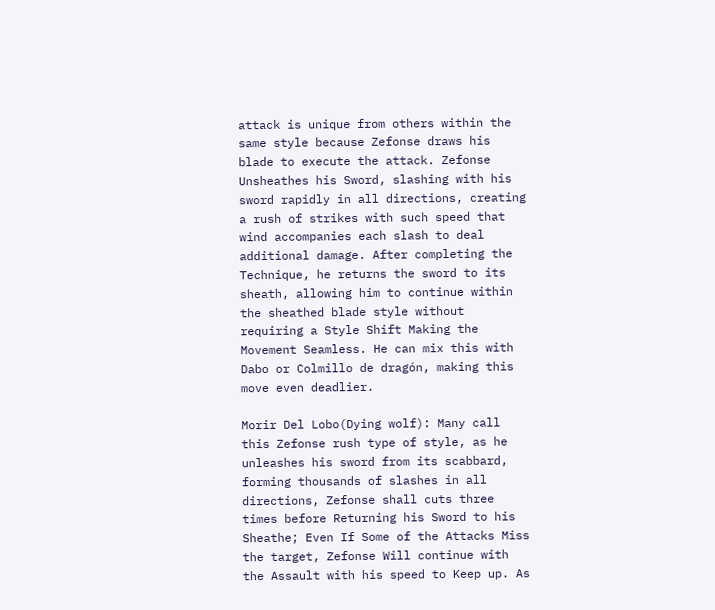attack is unique from others within the same style because Zefonse draws his blade to execute the attack. Zefonse Unsheathes his Sword, slashing with his sword rapidly in all directions, creating a rush of strikes with such speed that wind accompanies each slash to deal additional damage. After completing the Technique, he returns the sword to its sheath, allowing him to continue within the sheathed blade style without requiring a Style Shift Making the Movement Seamless. He can mix this with Dabo or Colmillo de dragón, making this move even deadlier.

Morir Del Lobo(Dying wolf): Many call this Zefonse rush type of style, as he unleashes his sword from its scabbard, forming thousands of slashes in all directions, Zefonse shall cuts three times before Returning his Sword to his Sheathe; Even If Some of the Attacks Miss the target, Zefonse Will continue with the Assault with his speed to Keep up. As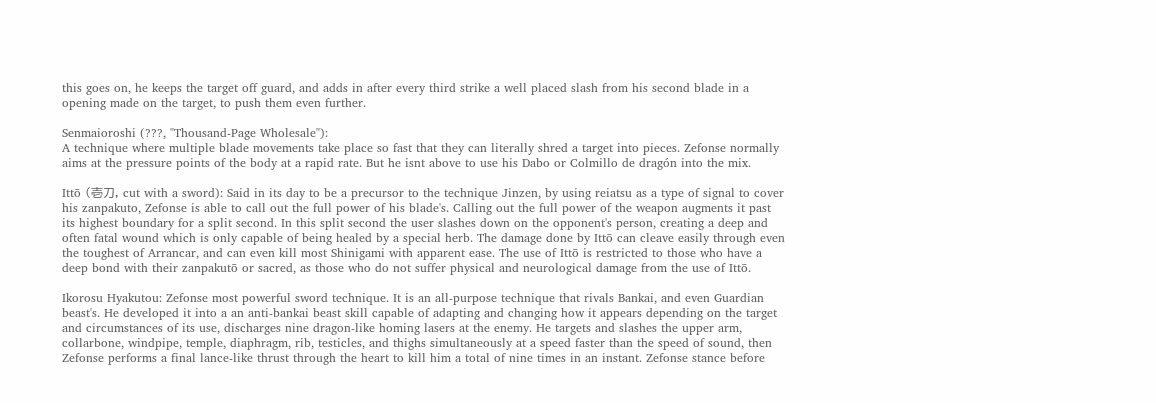this goes on, he keeps the target off guard, and adds in after every third strike a well placed slash from his second blade in a opening made on the target, to push them even further.

Senmaioroshi (???, "Thousand-Page Wholesale"):
A technique where multiple blade movements take place so fast that they can literally shred a target into pieces. Zefonse normally aims at the pressure points of the body at a rapid rate. But he isnt above to use his Dabo or Colmillo de dragón into the mix.

Ittō (壱刀, cut with a sword): Said in its day to be a precursor to the technique Jinzen, by using reiatsu as a type of signal to cover his zanpakuto, Zefonse is able to call out the full power of his blade's. Calling out the full power of the weapon augments it past its highest boundary for a split second. In this split second the user slashes down on the opponent's person, creating a deep and often fatal wound which is only capable of being healed by a special herb. The damage done by Ittō can cleave easily through even the toughest of Arrancar, and can even kill most Shinigami with apparent ease. The use of Ittō is restricted to those who have a deep bond with their zanpakutō or sacred, as those who do not suffer physical and neurological damage from the use of Ittō.

Ikorosu Hyakutou: Zefonse most powerful sword technique. It is an all-purpose technique that rivals Bankai, and even Guardian beast's. He developed it into a an anti-bankai beast skill capable of adapting and changing how it appears depending on the target and circumstances of its use, discharges nine dragon-like homing lasers at the enemy. He targets and slashes the upper arm, collarbone, windpipe, temple, diaphragm, rib, testicles, and thighs simultaneously at a speed faster than the speed of sound, then Zefonse performs a final lance-like thrust through the heart to kill him a total of nine times in an instant. Zefonse stance before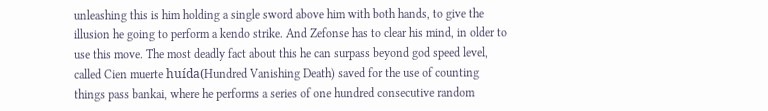unleashing this is him holding a single sword above him with both hands, to give the illusion he going to perform a kendo strike. And Zefonse has to clear his mind, in older to use this move. The most deadly fact about this he can surpass beyond god speed level, called Cien muerte huída(Hundred Vanishing Death) saved for the use of counting things pass bankai, where he performs a series of one hundred consecutive random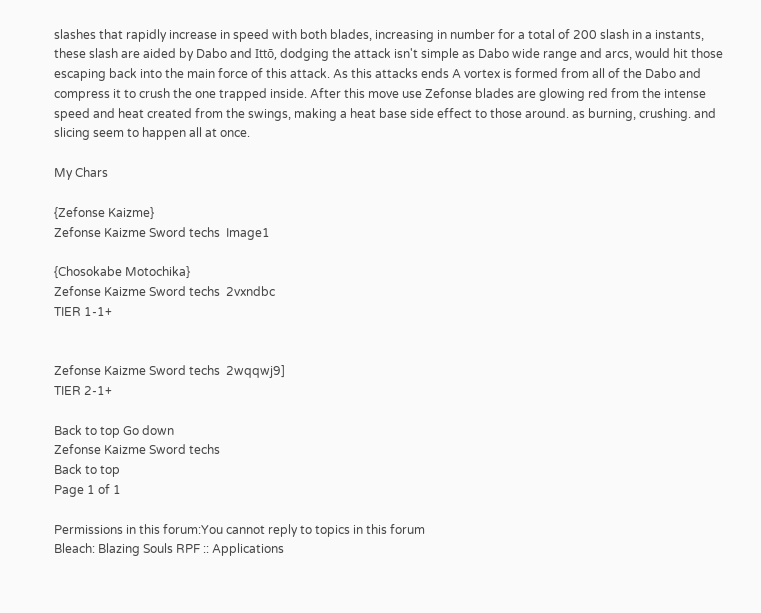slashes that rapidly increase in speed with both blades, increasing in number for a total of 200 slash in a instants, these slash are aided by Dabo and Ittō, dodging the attack isn't simple as Dabo wide range and arcs, would hit those escaping back into the main force of this attack. As this attacks ends A vortex is formed from all of the Dabo and compress it to crush the one trapped inside. After this move use Zefonse blades are glowing red from the intense speed and heat created from the swings, making a heat base side effect to those around. as burning, crushing. and slicing seem to happen all at once.

My Chars

{Zefonse Kaizme}
Zefonse Kaizme Sword techs  Image1

{Chosokabe Motochika}
Zefonse Kaizme Sword techs  2vxndbc
TIER 1-1+


Zefonse Kaizme Sword techs  2wqqwj9]
TIER 2-1+

Back to top Go down
Zefonse Kaizme Sword techs
Back to top
Page 1 of 1

Permissions in this forum:You cannot reply to topics in this forum
Bleach: Blazing Souls RPF :: Applications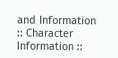and Information :: Character Information ::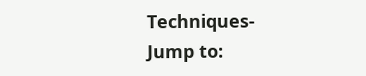Techniques-
Jump to: